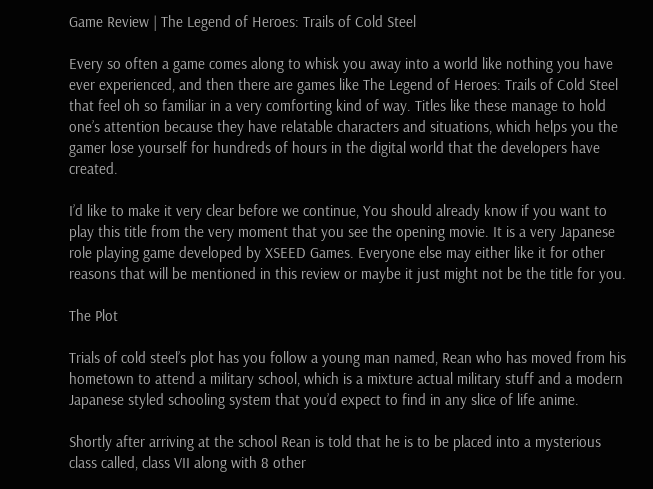Game Review | The Legend of Heroes: Trails of Cold Steel

Every so often a game comes along to whisk you away into a world like nothing you have ever experienced, and then there are games like The Legend of Heroes: Trails of Cold Steel that feel oh so familiar in a very comforting kind of way. Titles like these manage to hold one’s attention because they have relatable characters and situations, which helps you the gamer lose yourself for hundreds of hours in the digital world that the developers have created.

I’d like to make it very clear before we continue, You should already know if you want to play this title from the very moment that you see the opening movie. It is a very Japanese role playing game developed by XSEED Games. Everyone else may either like it for other reasons that will be mentioned in this review or maybe it just might not be the title for you.

The Plot

Trials of cold steel’s plot has you follow a young man named, Rean who has moved from his hometown to attend a military school, which is a mixture actual military stuff and a modern Japanese styled schooling system that you’d expect to find in any slice of life anime.

Shortly after arriving at the school Rean is told that he is to be placed into a mysterious class called, class VII along with 8 other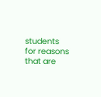students for reasons that are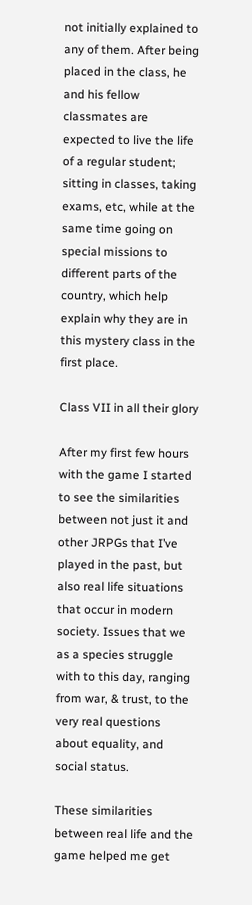not initially explained to any of them. After being placed in the class, he and his fellow classmates are expected to live the life of a regular student; sitting in classes, taking exams, etc, while at the same time going on special missions to different parts of the country, which help explain why they are in this mystery class in the first place.

Class VII in all their glory

After my first few hours with the game I started to see the similarities between not just it and other JRPGs that I’ve played in the past, but also real life situations that occur in modern society. Issues that we as a species struggle with to this day, ranging from war, & trust, to the very real questions about equality, and social status.

These similarities between real life and the game helped me get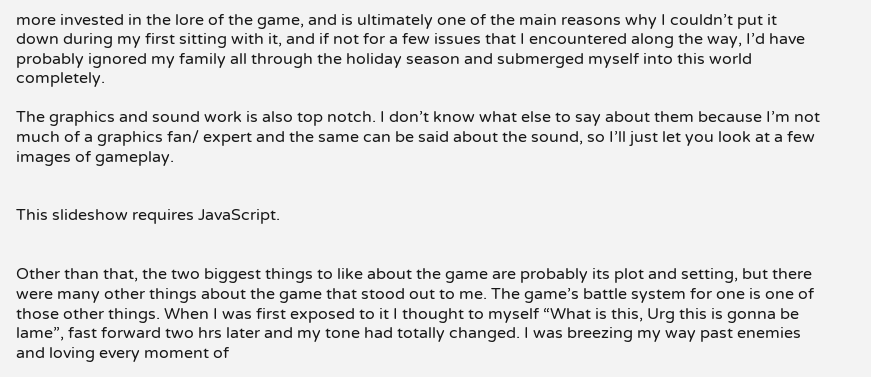more invested in the lore of the game, and is ultimately one of the main reasons why I couldn’t put it down during my first sitting with it, and if not for a few issues that I encountered along the way, I’d have probably ignored my family all through the holiday season and submerged myself into this world completely.

The graphics and sound work is also top notch. I don’t know what else to say about them because I’m not much of a graphics fan/ expert and the same can be said about the sound, so I’ll just let you look at a few images of gameplay.


This slideshow requires JavaScript.


Other than that, the two biggest things to like about the game are probably its plot and setting, but there were many other things about the game that stood out to me. The game’s battle system for one is one of those other things. When I was first exposed to it I thought to myself “What is this, Urg this is gonna be lame”, fast forward two hrs later and my tone had totally changed. I was breezing my way past enemies and loving every moment of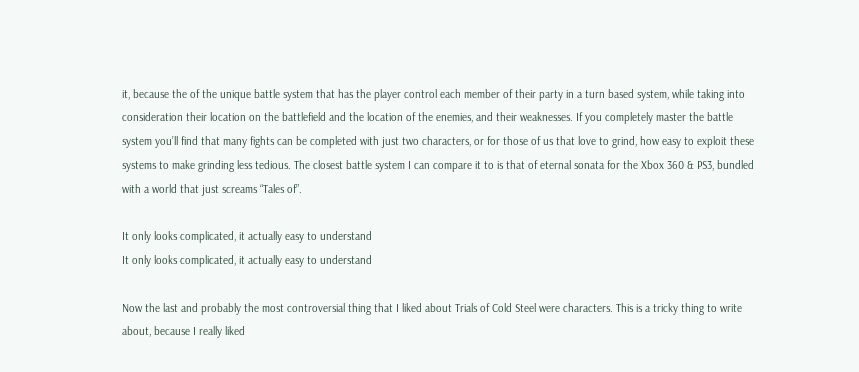it, because the of the unique battle system that has the player control each member of their party in a turn based system, while taking into consideration their location on the battlefield and the location of the enemies, and their weaknesses. If you completely master the battle system you’ll find that many fights can be completed with just two characters, or for those of us that love to grind, how easy to exploit these systems to make grinding less tedious. The closest battle system I can compare it to is that of eternal sonata for the Xbox 360 & PS3, bundled with a world that just screams “Tales of”.

It only looks complicated, it actually easy to understand
It only looks complicated, it actually easy to understand

Now the last and probably the most controversial thing that I liked about Trials of Cold Steel were characters. This is a tricky thing to write about, because I really liked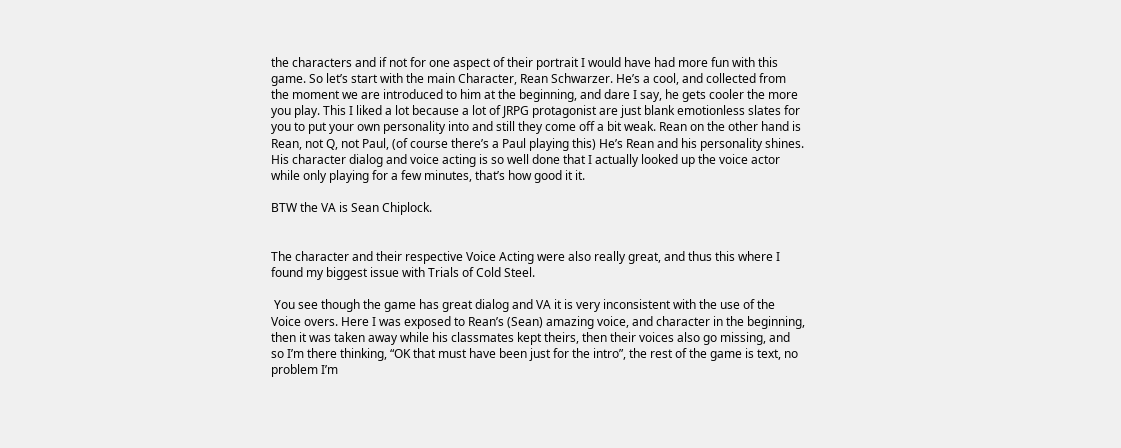the characters and if not for one aspect of their portrait I would have had more fun with this game. So let’s start with the main Character, Rean Schwarzer. He’s a cool, and collected from the moment we are introduced to him at the beginning, and dare I say, he gets cooler the more you play. This I liked a lot because a lot of JRPG protagonist are just blank emotionless slates for you to put your own personality into and still they come off a bit weak. Rean on the other hand is Rean, not Q, not Paul, (of course there’s a Paul playing this) He’s Rean and his personality shines. His character dialog and voice acting is so well done that I actually looked up the voice actor while only playing for a few minutes, that’s how good it it.

BTW the VA is Sean Chiplock.


The character and their respective Voice Acting were also really great, and thus this where I found my biggest issue with Trials of Cold Steel.

 You see though the game has great dialog and VA it is very inconsistent with the use of the Voice overs. Here I was exposed to Rean’s (Sean) amazing voice, and character in the beginning, then it was taken away while his classmates kept theirs, then their voices also go missing, and so I’m there thinking, “OK that must have been just for the intro”, the rest of the game is text, no problem I’m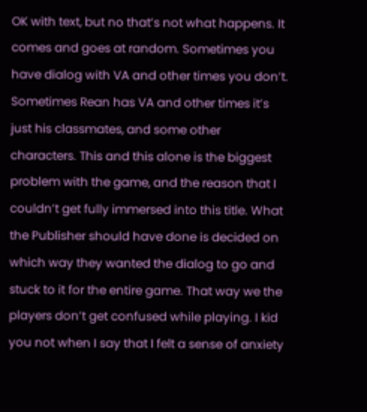OK with text, but no that’s not what happens. It comes and goes at random. Sometimes you have dialog with VA and other times you don’t. Sometimes Rean has VA and other times it’s just his classmates, and some other characters. This and this alone is the biggest problem with the game, and the reason that I couldn’t get fully immersed into this title. What the Publisher should have done is decided on which way they wanted the dialog to go and stuck to it for the entire game. That way we the players don’t get confused while playing. I kid you not when I say that I felt a sense of anxiety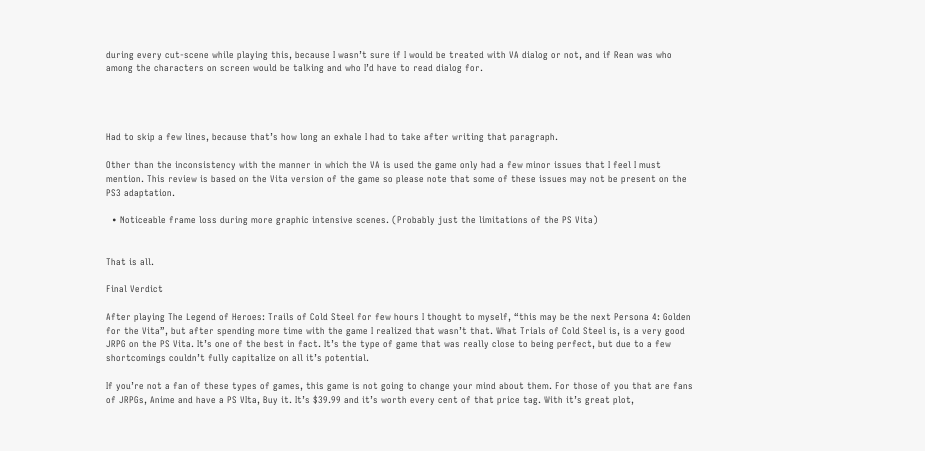during every cut-scene while playing this, because I wasn’t sure if I would be treated with VA dialog or not, and if Rean was who among the characters on screen would be talking and who I’d have to read dialog for.




Had to skip a few lines, because that’s how long an exhale I had to take after writing that paragraph.

Other than the inconsistency with the manner in which the VA is used the game only had a few minor issues that I feel I must mention. This review is based on the Vita version of the game so please note that some of these issues may not be present on the PS3 adaptation.

  • Noticeable frame loss during more graphic intensive scenes. (Probably just the limitations of the PS Vita)


That is all.

Final Verdict

After playing The Legend of Heroes: Trails of Cold Steel for few hours I thought to myself, “this may be the next Persona 4: Golden for the Vita”, but after spending more time with the game I realized that wasn’t that. What Trials of Cold Steel is, is a very good JRPG on the PS Vita. It’s one of the best in fact. It’s the type of game that was really close to being perfect, but due to a few shortcomings couldn’t fully capitalize on all it’s potential.

If you’re not a fan of these types of games, this game is not going to change your mind about them. For those of you that are fans of JRPGs, Anime and have a PS VIta, Buy it. It’s $39.99 and it’s worth every cent of that price tag. With it’s great plot,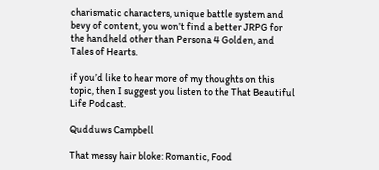charismatic characters, unique battle system and bevy of content, you won’t find a better JRPG for the handheld other than Persona 4 Golden, and Tales of Hearts.

if you’d like to hear more of my thoughts on this topic, then I suggest you listen to the That Beautiful Life Podcast.

Qudduws Campbell

That messy hair bloke: Romantic, Food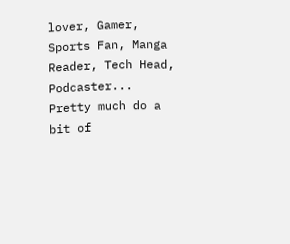lover, Gamer, Sports Fan, Manga Reader, Tech Head, Podcaster... Pretty much do a bit of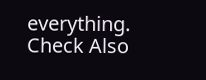everything.
Check Also